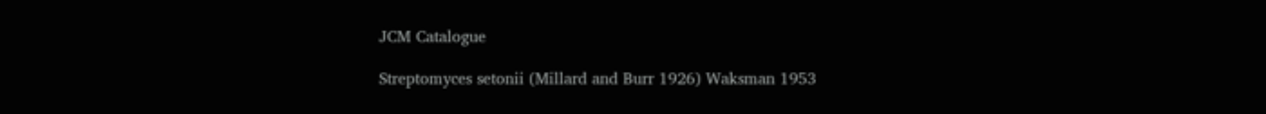JCM Catalogue

Streptomyces setonii (Millard and Burr 1926) Waksman 1953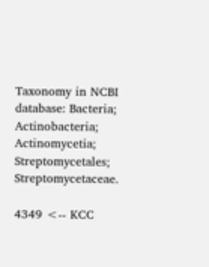Taxonomy in NCBI database: Bacteria; Actinobacteria; Actinomycetia; Streptomycetales; Streptomycetaceae.

4349 <-- KCC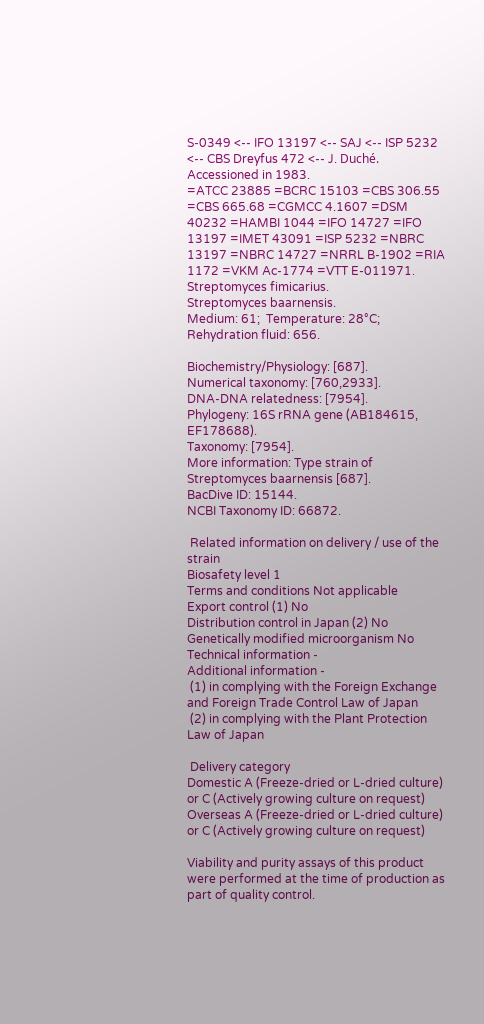S-0349 <-- IFO 13197 <-- SAJ <-- ISP 5232 <-- CBS Dreyfus 472 <-- J. Duché.
Accessioned in 1983.
=ATCC 23885 =BCRC 15103 =CBS 306.55 =CBS 665.68 =CGMCC 4.1607 =DSM 40232 =HAMBI 1044 =IFO 14727 =IFO 13197 =IMET 43091 =ISP 5232 =NBRC 13197 =NBRC 14727 =NRRL B-1902 =RIA 1172 =VKM Ac-1774 =VTT E-011971.
Streptomyces fimicarius.
Streptomyces baarnensis.
Medium: 61;  Temperature: 28°C; Rehydration fluid: 656.

Biochemistry/Physiology: [687].
Numerical taxonomy: [760,2933].
DNA-DNA relatedness: [7954].
Phylogeny: 16S rRNA gene (AB184615, EF178688).
Taxonomy: [7954].
More information: Type strain of Streptomyces baarnensis [687].
BacDive ID: 15144.
NCBI Taxonomy ID: 66872.

 Related information on delivery / use of the strain
Biosafety level 1
Terms and conditions Not applicable
Export control (1) No
Distribution control in Japan (2) No
Genetically modified microorganism No
Technical information -
Additional information -
 (1) in complying with the Foreign Exchange and Foreign Trade Control Law of Japan
 (2) in complying with the Plant Protection Law of Japan

 Delivery category
Domestic A (Freeze-dried or L-dried culture) or C (Actively growing culture on request)
Overseas A (Freeze-dried or L-dried culture) or C (Actively growing culture on request)

Viability and purity assays of this product were performed at the time of production as part of quality control.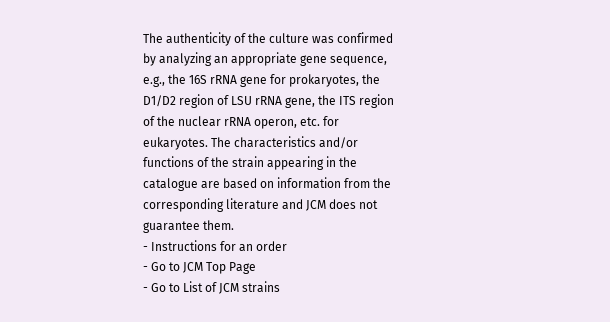The authenticity of the culture was confirmed by analyzing an appropriate gene sequence, e.g., the 16S rRNA gene for prokaryotes, the D1/D2 region of LSU rRNA gene, the ITS region of the nuclear rRNA operon, etc. for eukaryotes. The characteristics and/or functions of the strain appearing in the catalogue are based on information from the corresponding literature and JCM does not guarantee them.
- Instructions for an order
- Go to JCM Top Page
- Go to List of JCM strains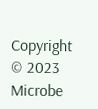Copyright © 2023 Microbe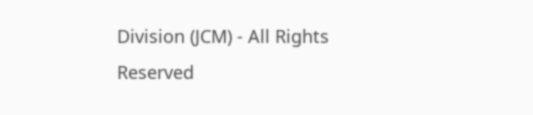Division (JCM) - All Rights Reserved